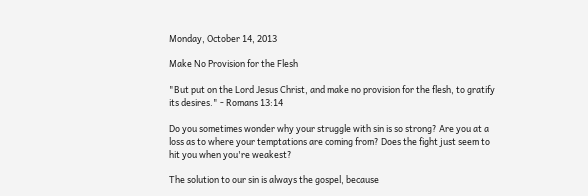Monday, October 14, 2013

Make No Provision for the Flesh

"But put on the Lord Jesus Christ, and make no provision for the flesh, to gratify its desires." - Romans 13:14

Do you sometimes wonder why your struggle with sin is so strong? Are you at a loss as to where your temptations are coming from? Does the fight just seem to hit you when you're weakest?

The solution to our sin is always the gospel, because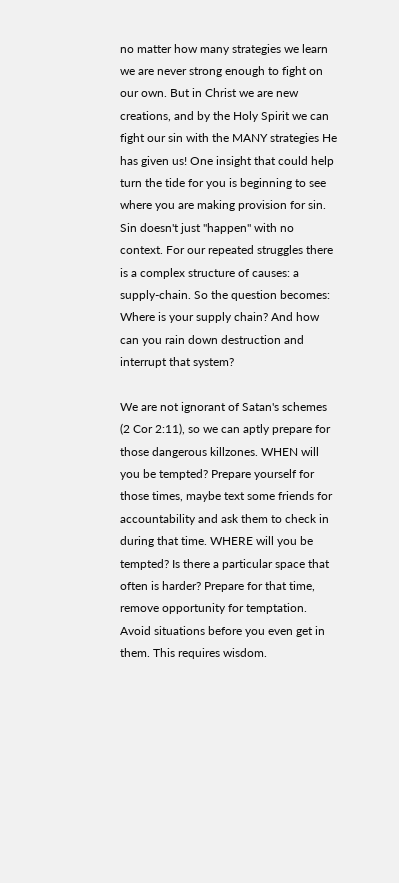no matter how many strategies we learn we are never strong enough to fight on our own. But in Christ we are new creations, and by the Holy Spirit we can fight our sin with the MANY strategies He has given us! One insight that could help turn the tide for you is beginning to see where you are making provision for sin. Sin doesn't just "happen" with no context. For our repeated struggles there is a complex structure of causes: a supply-chain. So the question becomes: Where is your supply chain? And how can you rain down destruction and interrupt that system?

We are not ignorant of Satan's schemes (2 Cor 2:11), so we can aptly prepare for those dangerous killzones. WHEN will you be tempted? Prepare yourself for those times, maybe text some friends for accountability and ask them to check in during that time. WHERE will you be tempted? Is there a particular space that often is harder? Prepare for that time, remove opportunity for temptation. Avoid situations before you even get in them. This requires wisdom.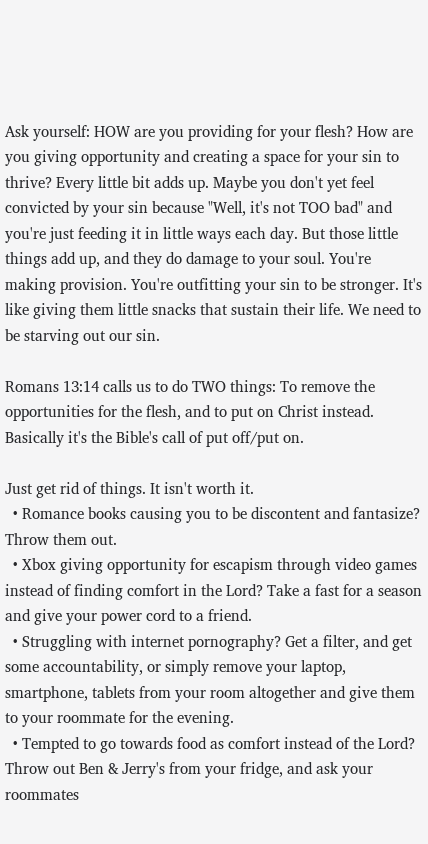Ask yourself: HOW are you providing for your flesh? How are you giving opportunity and creating a space for your sin to thrive? Every little bit adds up. Maybe you don't yet feel convicted by your sin because "Well, it's not TOO bad" and you're just feeding it in little ways each day. But those little things add up, and they do damage to your soul. You're making provision. You're outfitting your sin to be stronger. It's like giving them little snacks that sustain their life. We need to be starving out our sin.

Romans 13:14 calls us to do TWO things: To remove the opportunities for the flesh, and to put on Christ instead. Basically it's the Bible's call of put off/put on.

Just get rid of things. It isn't worth it.
  • Romance books causing you to be discontent and fantasize? Throw them out.
  • Xbox giving opportunity for escapism through video games instead of finding comfort in the Lord? Take a fast for a season and give your power cord to a friend.
  • Struggling with internet pornography? Get a filter, and get some accountability, or simply remove your laptop, smartphone, tablets from your room altogether and give them to your roommate for the evening.
  • Tempted to go towards food as comfort instead of the Lord? Throw out Ben & Jerry's from your fridge, and ask your roommates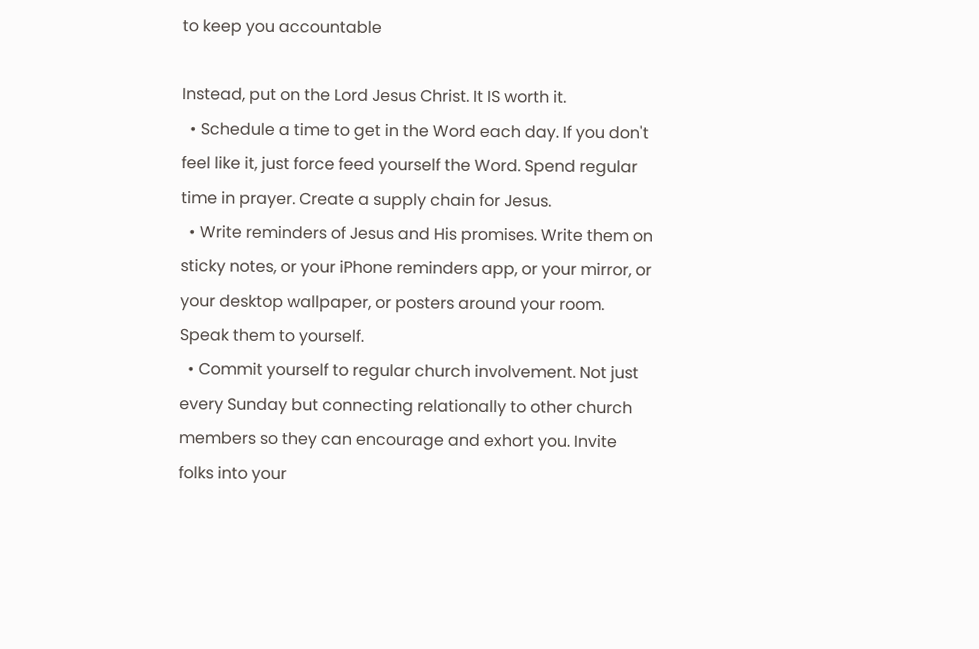to keep you accountable

Instead, put on the Lord Jesus Christ. It IS worth it.
  • Schedule a time to get in the Word each day. If you don't feel like it, just force feed yourself the Word. Spend regular time in prayer. Create a supply chain for Jesus.
  • Write reminders of Jesus and His promises. Write them on sticky notes, or your iPhone reminders app, or your mirror, or your desktop wallpaper, or posters around your room. Speak them to yourself.
  • Commit yourself to regular church involvement. Not just every Sunday but connecting relationally to other church members so they can encourage and exhort you. Invite folks into your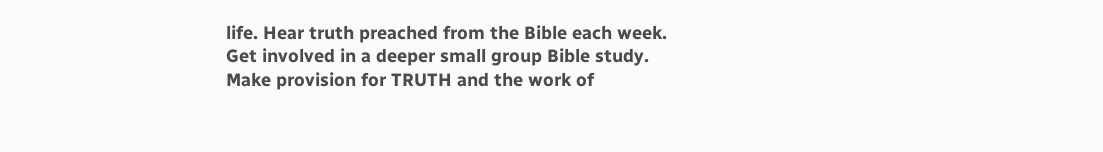life. Hear truth preached from the Bible each week. Get involved in a deeper small group Bible study. Make provision for TRUTH and the work of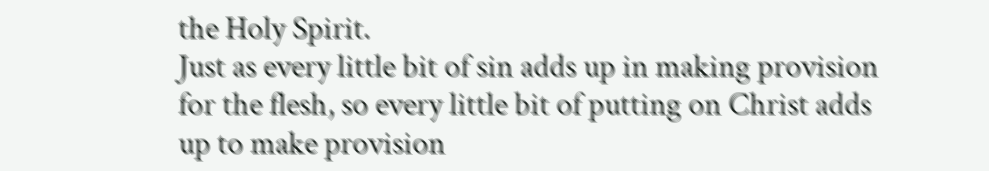the Holy Spirit.
Just as every little bit of sin adds up in making provision for the flesh, so every little bit of putting on Christ adds up to make provision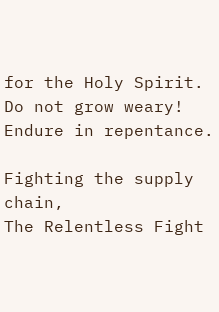for the Holy Spirit. Do not grow weary! Endure in repentance.

Fighting the supply chain,
The Relentless Fight